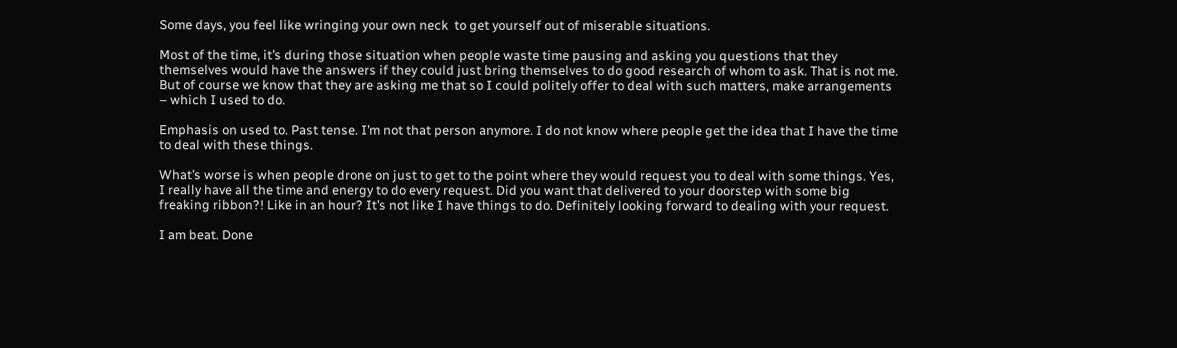Some days, you feel like wringing your own neck  to get yourself out of miserable situations.

Most of the time, it’s during those situation when people waste time pausing and asking you questions that they themselves would have the answers if they could just bring themselves to do good research of whom to ask. That is not me. But of course we know that they are asking me that so I could politely offer to deal with such matters, make arrangements – which I used to do.

Emphasis on used to. Past tense. I’m not that person anymore. I do not know where people get the idea that I have the time to deal with these things.

What’s worse is when people drone on just to get to the point where they would request you to deal with some things. Yes, I really have all the time and energy to do every request. Did you want that delivered to your doorstep with some big freaking ribbon?! Like in an hour? It’s not like I have things to do. Definitely looking forward to dealing with your request.

I am beat. Done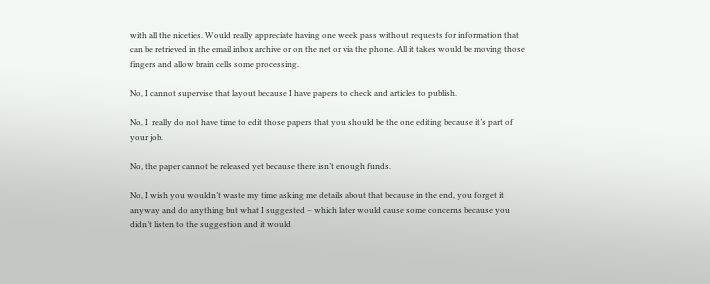with all the niceties. Would really appreciate having one week pass without requests for information that can be retrieved in the email inbox archive or on the net or via the phone. All it takes would be moving those fingers and allow brain cells some processing.

No, I cannot supervise that layout because I have papers to check and articles to publish.

No, I  really do not have time to edit those papers that you should be the one editing because it’s part of your job.

No, the paper cannot be released yet because there isn’t enough funds.

No, I wish you wouldn’t waste my time asking me details about that because in the end, you forget it anyway and do anything but what I suggested – which later would cause some concerns because you didn’t listen to the suggestion and it would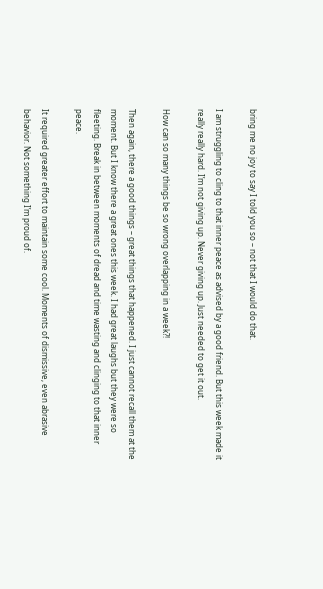bring me no joy to say I told you so – not that I would do that.

I am struggling to cling to that inner peace as advised by a good friend. But this week made it really really hard. I’m not giving up. Never giving up. Just needed to get it out.

How can so many things be so wrong overlapping in a week?!

Then again, there a good things – great things that happened. I just cannot recall them at the moment. But I know there a great ones this week. I had great laughs but they were so fleeting. Break in between moments of dread and time wasting and clinging to that inner peace.

It required greater effort to maintain some cool. Moments of dismissive, even abrasive behavior. Not something I’m proud of.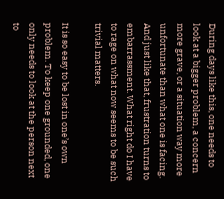During days like this, one needs to look at a bigger problem, a concern more grave, or a situation way more unfortunate than what one is facing. And just like that, frustration turns to embarrassment. What right do I have to rage on what now seems to be such trivial matters.

It is so easy to be lost in one’s own problem. To keep one grounded, one only needs to look at the person next to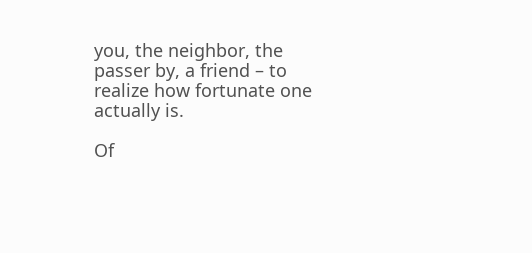you, the neighbor, the passer by, a friend – to realize how fortunate one actually is.

Of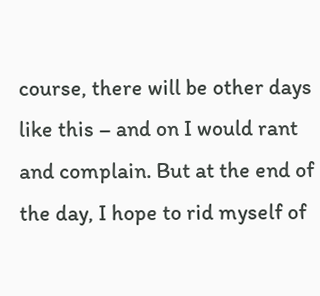course, there will be other days like this – and on I would rant and complain. But at the end of the day, I hope to rid myself of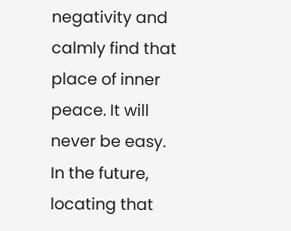negativity and calmly find that place of inner peace. It will never be easy. In the future, locating that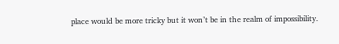place would be more tricky but it won’t be in the realm of impossibility.